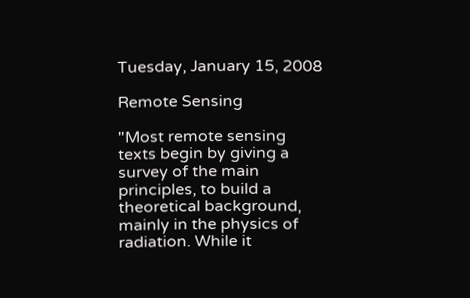Tuesday, January 15, 2008

Remote Sensing

"Most remote sensing texts begin by giving a survey of the main principles, to build a theoretical background, mainly in the physics of radiation. While it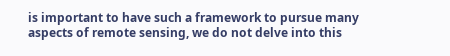is important to have such a framework to pursue many aspects of remote sensing, we do not delve into this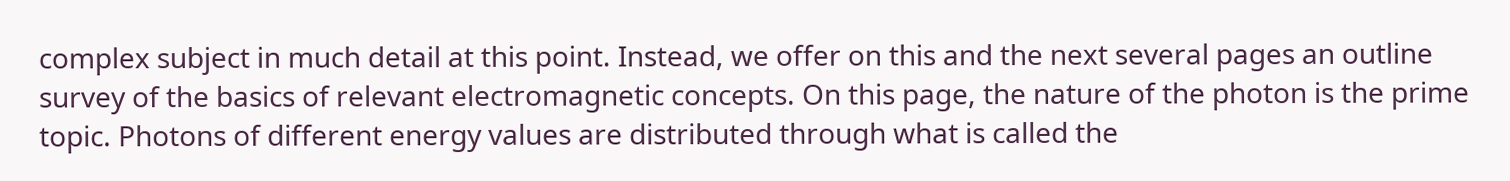complex subject in much detail at this point. Instead, we offer on this and the next several pages an outline survey of the basics of relevant electromagnetic concepts. On this page, the nature of the photon is the prime topic. Photons of different energy values are distributed through what is called the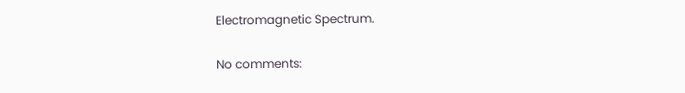Electromagnetic Spectrum.

No comments: